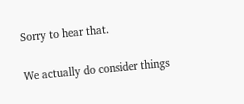Sorry to hear that.

We actually do consider things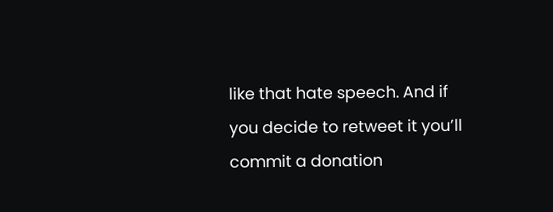like that hate speech. And if you decide to retweet it you’ll commit a donation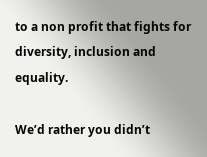to a non profit that fights for diversity, inclusion and equality.

We’d rather you didn’t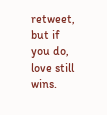retweet, but if you do, love still wins.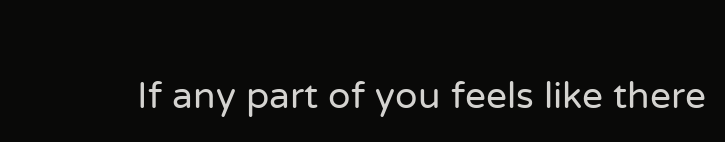If any part of you feels like there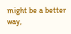might be a better way,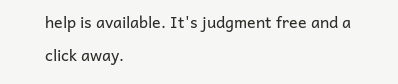help is available. It's judgment free and a click away.